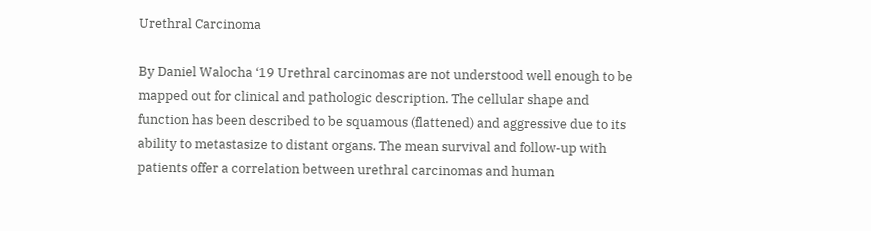Urethral Carcinoma

By Daniel Walocha ‘19 Urethral carcinomas are not understood well enough to be mapped out for clinical and pathologic description. The cellular shape and function has been described to be squamous (flattened) and aggressive due to its ability to metastasize to distant organs. The mean survival and follow-up with patients offer a correlation between urethral carcinomas and human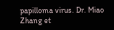papilloma virus. Dr. Miao Zhang et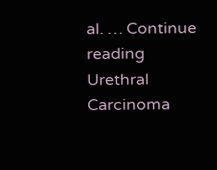al. … Continue reading Urethral Carcinoma